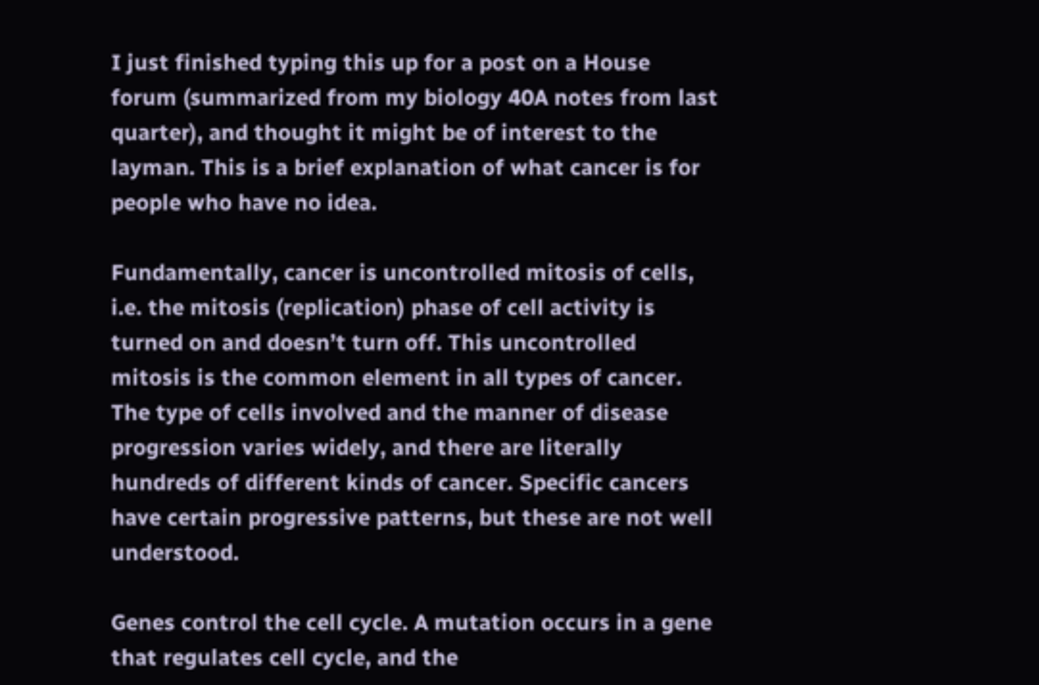I just finished typing this up for a post on a House forum (summarized from my biology 40A notes from last quarter), and thought it might be of interest to the layman. This is a brief explanation of what cancer is for people who have no idea.

Fundamentally, cancer is uncontrolled mitosis of cells, i.e. the mitosis (replication) phase of cell activity is turned on and doesn’t turn off. This uncontrolled mitosis is the common element in all types of cancer. The type of cells involved and the manner of disease progression varies widely, and there are literally hundreds of different kinds of cancer. Specific cancers have certain progressive patterns, but these are not well understood.

Genes control the cell cycle. A mutation occurs in a gene that regulates cell cycle, and the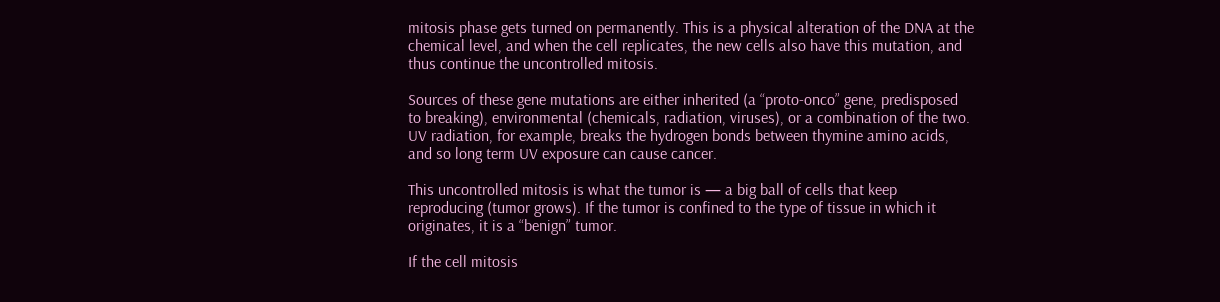mitosis phase gets turned on permanently. This is a physical alteration of the DNA at the chemical level, and when the cell replicates, the new cells also have this mutation, and thus continue the uncontrolled mitosis.

Sources of these gene mutations are either inherited (a “proto-onco” gene, predisposed to breaking), environmental (chemicals, radiation, viruses), or a combination of the two. UV radiation, for example, breaks the hydrogen bonds between thymine amino acids, and so long term UV exposure can cause cancer.

This uncontrolled mitosis is what the tumor is — a big ball of cells that keep reproducing (tumor grows). If the tumor is confined to the type of tissue in which it originates, it is a “benign” tumor.

If the cell mitosis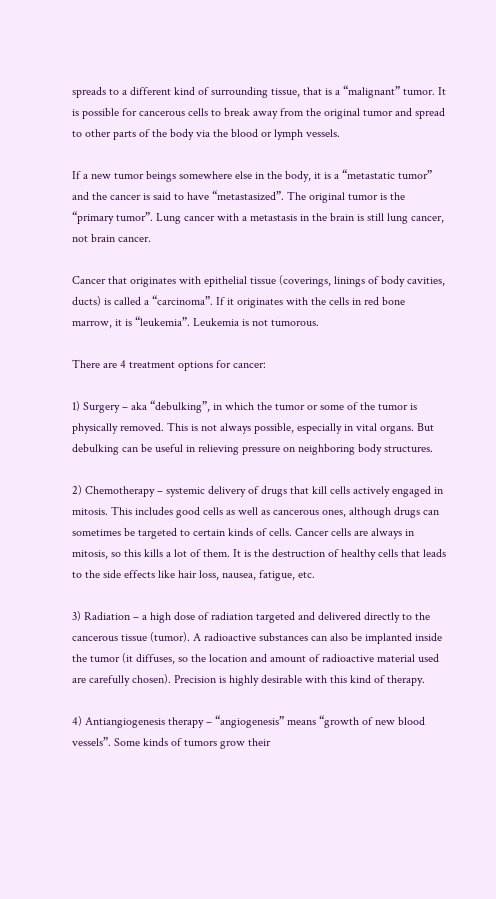spreads to a different kind of surrounding tissue, that is a “malignant” tumor. It is possible for cancerous cells to break away from the original tumor and spread to other parts of the body via the blood or lymph vessels.

If a new tumor beings somewhere else in the body, it is a “metastatic tumor” and the cancer is said to have “metastasized”. The original tumor is the “primary tumor”. Lung cancer with a metastasis in the brain is still lung cancer, not brain cancer.

Cancer that originates with epithelial tissue (coverings, linings of body cavities, ducts) is called a “carcinoma”. If it originates with the cells in red bone marrow, it is “leukemia”. Leukemia is not tumorous.

There are 4 treatment options for cancer:

1) Surgery – aka “debulking”, in which the tumor or some of the tumor is physically removed. This is not always possible, especially in vital organs. But debulking can be useful in relieving pressure on neighboring body structures.

2) Chemotherapy – systemic delivery of drugs that kill cells actively engaged in mitosis. This includes good cells as well as cancerous ones, although drugs can sometimes be targeted to certain kinds of cells. Cancer cells are always in mitosis, so this kills a lot of them. It is the destruction of healthy cells that leads to the side effects like hair loss, nausea, fatigue, etc.

3) Radiation – a high dose of radiation targeted and delivered directly to the cancerous tissue (tumor). A radioactive substances can also be implanted inside the tumor (it diffuses, so the location and amount of radioactive material used are carefully chosen). Precision is highly desirable with this kind of therapy.

4) Antiangiogenesis therapy – “angiogenesis” means “growth of new blood vessels”. Some kinds of tumors grow their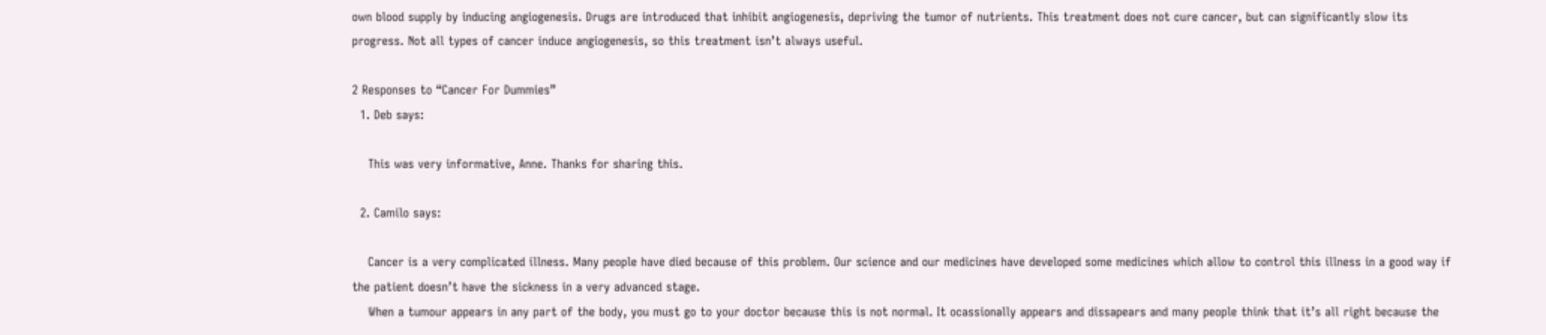own blood supply by inducing angiogenesis. Drugs are introduced that inhibit angiogenesis, depriving the tumor of nutrients. This treatment does not cure cancer, but can significantly slow its progress. Not all types of cancer induce angiogenesis, so this treatment isn’t always useful.

2 Responses to “Cancer For Dummies”
  1. Deb says:

    This was very informative, Anne. Thanks for sharing this.

  2. Camilo says:

    Cancer is a very complicated illness. Many people have died because of this problem. Our science and our medicines have developed some medicines which allow to control this illness in a good way if the patient doesn’t have the sickness in a very advanced stage.
    When a tumour appears in any part of the body, you must go to your doctor because this is not normal. It ocassionally appears and dissapears and many people think that it’s all right because the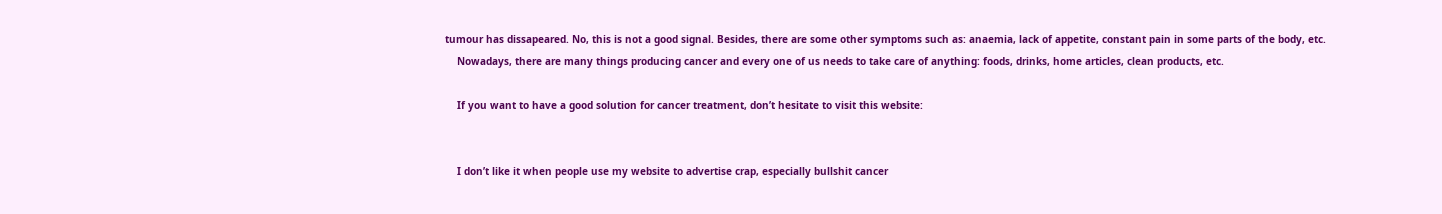tumour has dissapeared. No, this is not a good signal. Besides, there are some other symptoms such as: anaemia, lack of appetite, constant pain in some parts of the body, etc.
    Nowadays, there are many things producing cancer and every one of us needs to take care of anything: foods, drinks, home articles, clean products, etc.

    If you want to have a good solution for cancer treatment, don’t hesitate to visit this website:


    I don’t like it when people use my website to advertise crap, especially bullshit cancer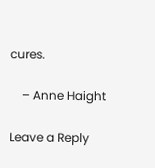cures.

    – Anne Haight

Leave a Reply